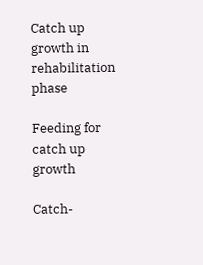Catch up growth in rehabilitation phase

Feeding for catch up growth

Catch-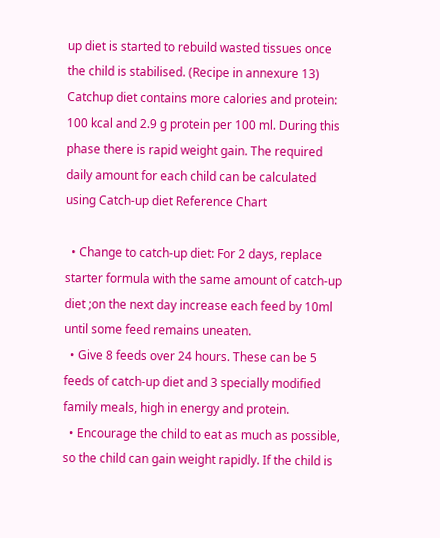up diet is started to rebuild wasted tissues once the child is stabilised. (Recipe in annexure 13) Catchup diet contains more calories and protein: 100 kcal and 2.9 g protein per 100 ml. During this phase there is rapid weight gain. The required daily amount for each child can be calculated using Catch-up diet Reference Chart

  • Change to catch-up diet: For 2 days, replace starter formula with the same amount of catch-up diet ;on the next day increase each feed by 10ml until some feed remains uneaten.
  • Give 8 feeds over 24 hours. These can be 5 feeds of catch-up diet and 3 specially modified family meals, high in energy and protein.
  • Encourage the child to eat as much as possible, so the child can gain weight rapidly. If the child is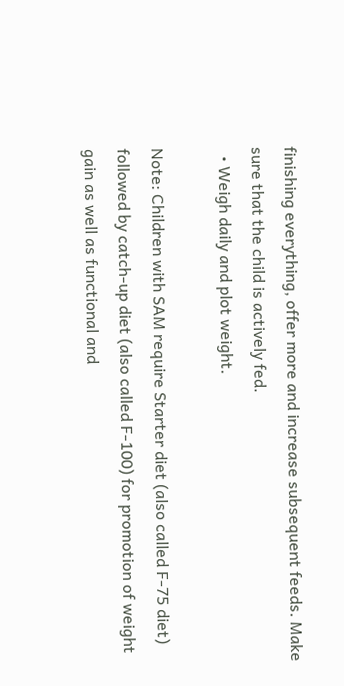finishing everything, offer more and increase subsequent feeds. Make sure that the child is actively fed.
  • Weigh daily and plot weight.

Note: Children with SAM require Starter diet (also called F-75 diet) followed by catch-up diet (also called F-100) for promotion of weight gain as well as functional and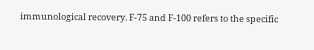immunological recovery. F-75 and F-100 refers to the specific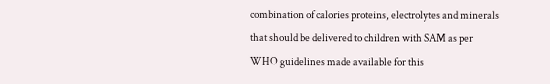combination of calories proteins, electrolytes and minerals that should be delivered to children with SAM as per WHO guidelines made available for this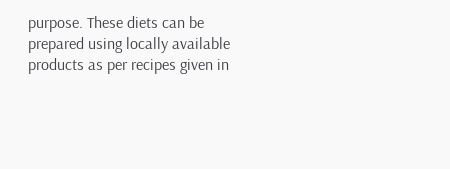purpose. These diets can be prepared using locally available products as per recipes given in